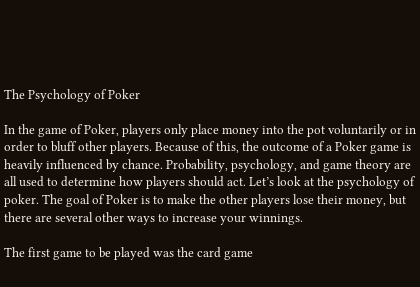The Psychology of Poker

In the game of Poker, players only place money into the pot voluntarily or in order to bluff other players. Because of this, the outcome of a Poker game is heavily influenced by chance. Probability, psychology, and game theory are all used to determine how players should act. Let’s look at the psychology of poker. The goal of Poker is to make the other players lose their money, but there are several other ways to increase your winnings.

The first game to be played was the card game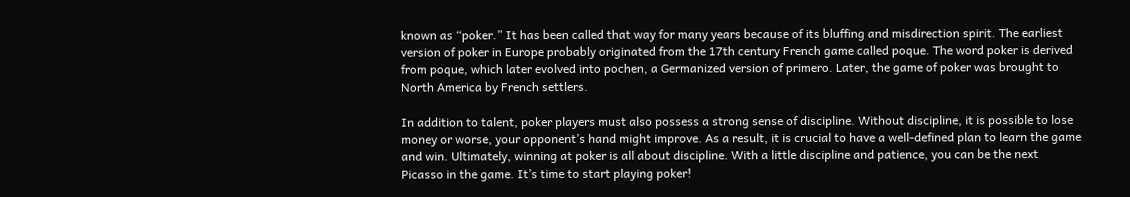known as “poker.” It has been called that way for many years because of its bluffing and misdirection spirit. The earliest version of poker in Europe probably originated from the 17th century French game called poque. The word poker is derived from poque, which later evolved into pochen, a Germanized version of primero. Later, the game of poker was brought to North America by French settlers.

In addition to talent, poker players must also possess a strong sense of discipline. Without discipline, it is possible to lose money or worse, your opponent’s hand might improve. As a result, it is crucial to have a well-defined plan to learn the game and win. Ultimately, winning at poker is all about discipline. With a little discipline and patience, you can be the next Picasso in the game. It’s time to start playing poker!